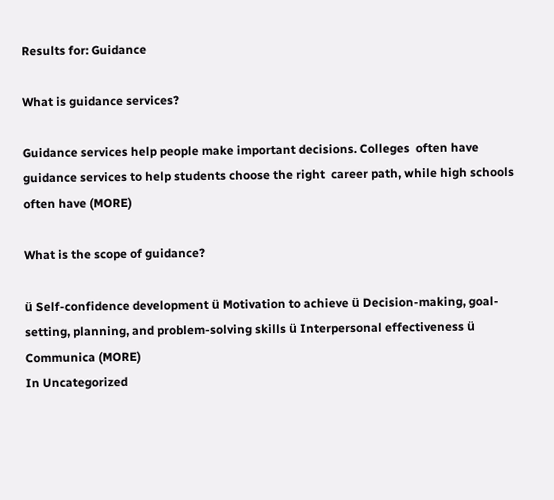Results for: Guidance

What is guidance services?

Guidance services help people make important decisions. Colleges  often have guidance services to help students choose the right  career path, while high schools often have (MORE)

What is the scope of guidance?

ü Self-confidence development ü Motivation to achieve ü Decision-making, goal-setting, planning, and problem-solving skills ü Interpersonal effectiveness ü Communica (MORE)
In Uncategorized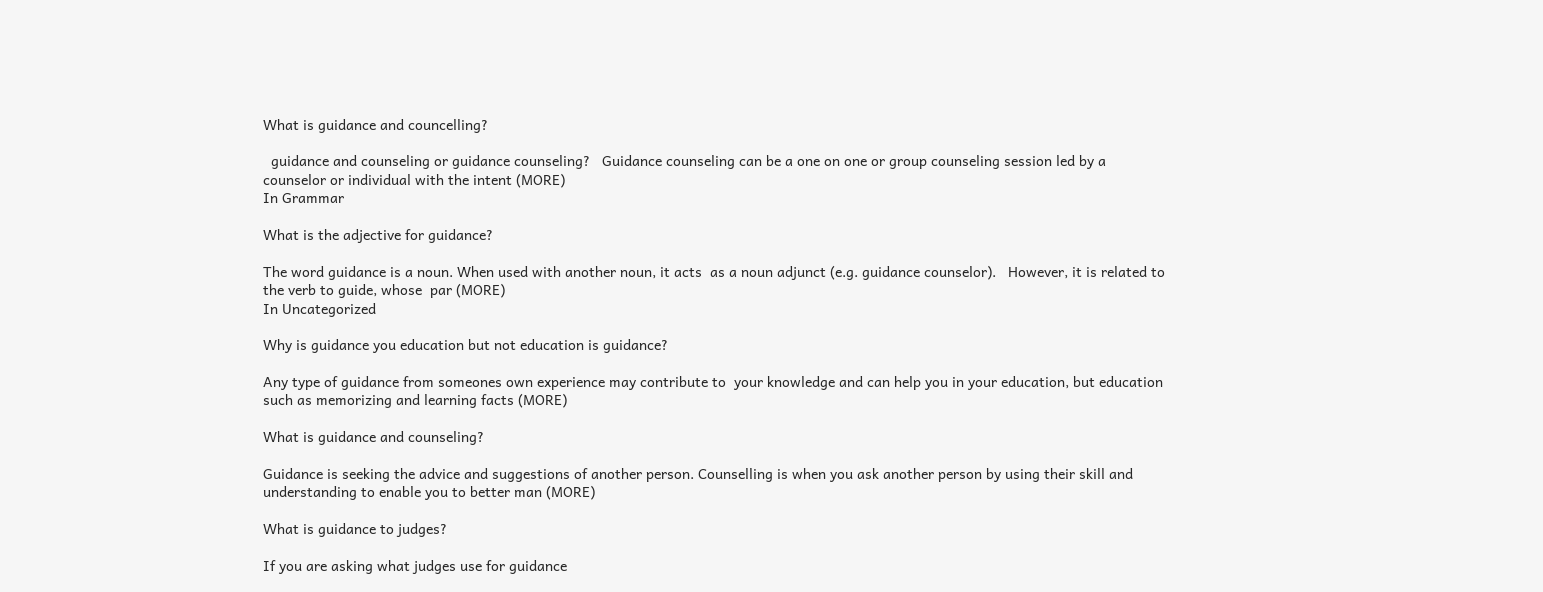What is guidance and councelling?

  guidance and counseling or guidance counseling?   Guidance counseling can be a one on one or group counseling session led by a counselor or individual with the intent (MORE)
In Grammar

What is the adjective for guidance?

The word guidance is a noun. When used with another noun, it acts  as a noun adjunct (e.g. guidance counselor).   However, it is related to the verb to guide, whose  par (MORE)
In Uncategorized

Why is guidance you education but not education is guidance?

Any type of guidance from someones own experience may contribute to  your knowledge and can help you in your education, but education  such as memorizing and learning facts (MORE)

What is guidance and counseling?

Guidance is seeking the advice and suggestions of another person. Counselling is when you ask another person by using their skill and understanding to enable you to better man (MORE)

What is guidance to judges?

If you are asking what judges use for guidance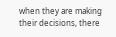when they are making their decisions, there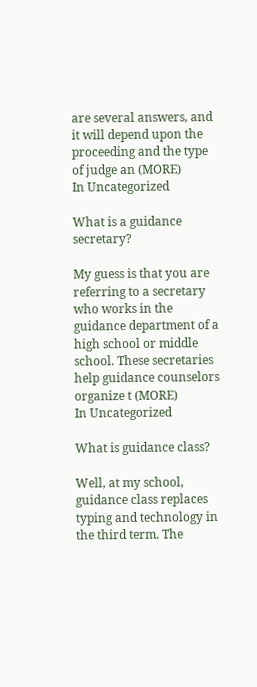are several answers, and it will depend upon the proceeding and the type of judge an (MORE)
In Uncategorized

What is a guidance secretary?

My guess is that you are referring to a secretary who works in the guidance department of a high school or middle school. These secretaries help guidance counselors organize t (MORE)
In Uncategorized

What is guidance class?

Well, at my school, guidance class replaces typing and technology in the third term. The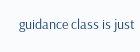guidance class is just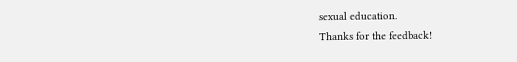sexual education.
Thanks for the feedback!